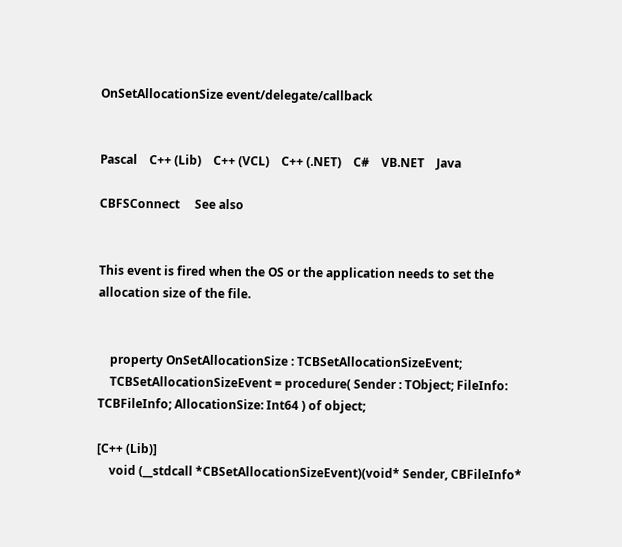OnSetAllocationSize event/delegate/callback


Pascal    C++ (Lib)    C++ (VCL)    C++ (.NET)    C#    VB.NET    Java

CBFSConnect     See also


This event is fired when the OS or the application needs to set the allocation size of the file.


    property OnSetAllocationSize : TCBSetAllocationSizeEvent;
    TCBSetAllocationSizeEvent = procedure( Sender : TObject; FileInfo: TCBFileInfo; AllocationSize: Int64 ) of object;

[C++ (Lib)]
    void (__stdcall *CBSetAllocationSizeEvent)(void* Sender, CBFileInfo*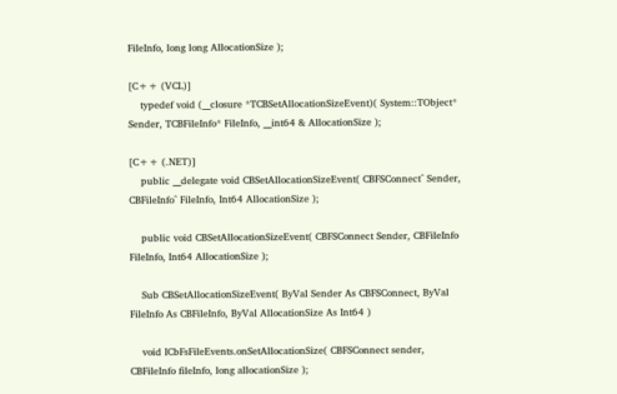FileInfo, long long AllocationSize );

[C++ (VCL)]
    typedef void (__closure *TCBSetAllocationSizeEvent)( System::TObject* Sender, TCBFileInfo* FileInfo, __int64 & AllocationSize );

[C++ (.NET)]
    public __delegate void CBSetAllocationSizeEvent( CBFSConnect^ Sender, CBFileInfo^ FileInfo, Int64 AllocationSize );

    public void CBSetAllocationSizeEvent( CBFSConnect Sender, CBFileInfo FileInfo, Int64 AllocationSize );

    Sub CBSetAllocationSizeEvent( ByVal Sender As CBFSConnect, ByVal FileInfo As CBFileInfo, ByVal AllocationSize As Int64 )

    void ICbFsFileEvents.onSetAllocationSize( CBFSConnect sender, CBFileInfo fileInfo, long allocationSize );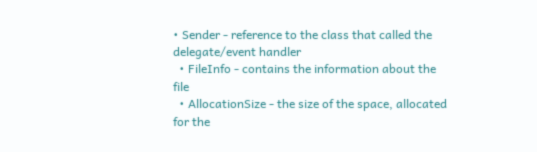• Sender - reference to the class that called the delegate/event handler
  • FileInfo - contains the information about the file
  • AllocationSize - the size of the space, allocated for the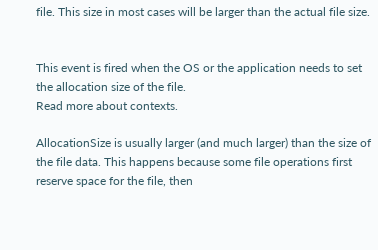file. This size in most cases will be larger than the actual file size.


This event is fired when the OS or the application needs to set the allocation size of the file.
Read more about contexts.

AllocationSize is usually larger (and much larger) than the size of the file data. This happens because some file operations first reserve space for the file, then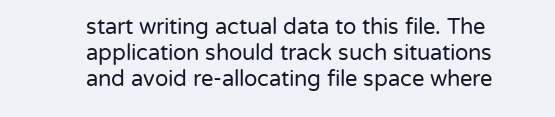start writing actual data to this file. The application should track such situations and avoid re-allocating file space where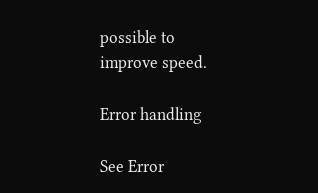possible to improve speed.

Error handling

See Error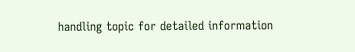handling topic for detailed information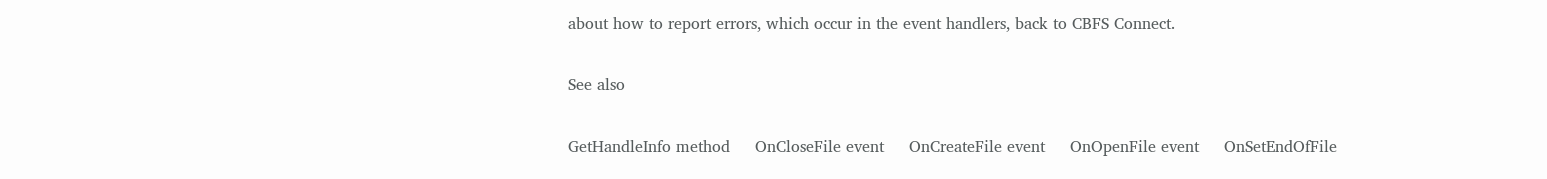about how to report errors, which occur in the event handlers, back to CBFS Connect.

See also

GetHandleInfo method     OnCloseFile event     OnCreateFile event     OnOpenFile event     OnSetEndOfFile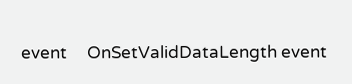event     OnSetValidDataLength event